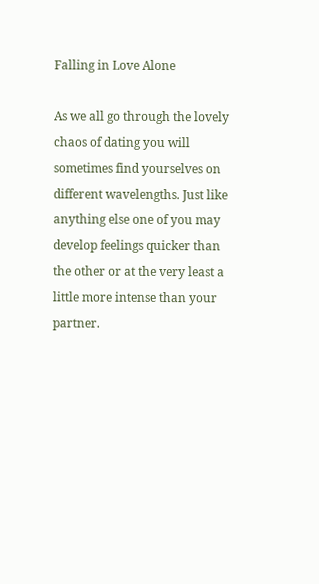Falling in Love Alone

As we all go through the lovely chaos of dating you will sometimes find yourselves on different wavelengths. Just like anything else one of you may develop feelings quicker than the other or at the very least a little more intense than your partner.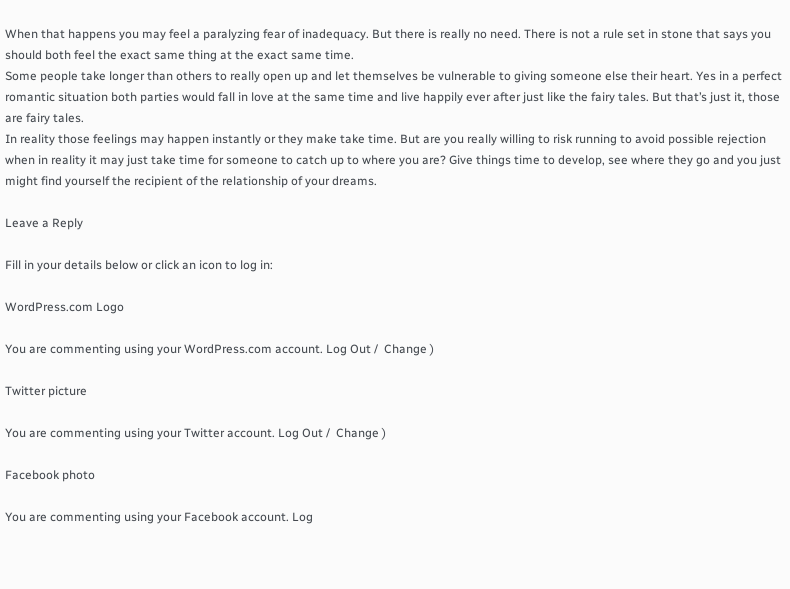When that happens you may feel a paralyzing fear of inadequacy. But there is really no need. There is not a rule set in stone that says you should both feel the exact same thing at the exact same time.
Some people take longer than others to really open up and let themselves be vulnerable to giving someone else their heart. Yes in a perfect romantic situation both parties would fall in love at the same time and live happily ever after just like the fairy tales. But that’s just it, those are fairy tales.
In reality those feelings may happen instantly or they make take time. But are you really willing to risk running to avoid possible rejection when in reality it may just take time for someone to catch up to where you are? Give things time to develop, see where they go and you just might find yourself the recipient of the relationship of your dreams.

Leave a Reply

Fill in your details below or click an icon to log in:

WordPress.com Logo

You are commenting using your WordPress.com account. Log Out /  Change )

Twitter picture

You are commenting using your Twitter account. Log Out /  Change )

Facebook photo

You are commenting using your Facebook account. Log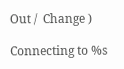Out /  Change )

Connecting to %s